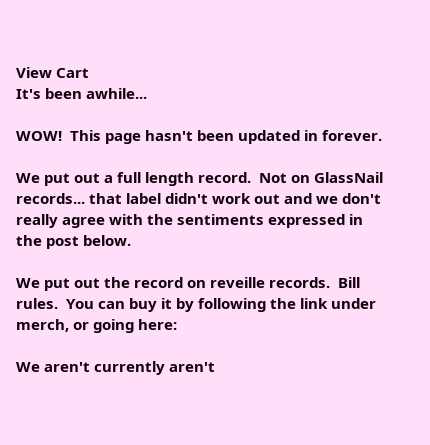View Cart
It's been awhile...

WOW!  This page hasn't been updated in forever.

We put out a full length record.  Not on GlassNail records... that label didn't work out and we don't really agree with the sentiments expressed in the post below.

We put out the record on reveille records.  Bill rules.  You can buy it by following the link under merch, or going here:

We aren't currently aren't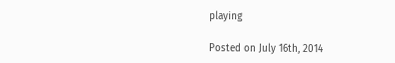playing

Posted on July 16th, 2014